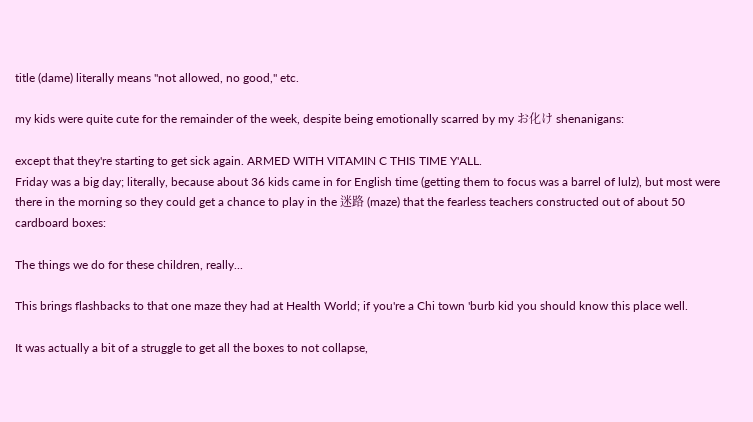title (dame) literally means "not allowed, no good," etc.

my kids were quite cute for the remainder of the week, despite being emotionally scarred by my お化け shenanigans:

except that they're starting to get sick again. ARMED WITH VITAMIN C THIS TIME Y'ALL.
Friday was a big day; literally, because about 36 kids came in for English time (getting them to focus was a barrel of lulz), but most were there in the morning so they could get a chance to play in the 迷路 (maze) that the fearless teachers constructed out of about 50 cardboard boxes:

The things we do for these children, really...

This brings flashbacks to that one maze they had at Health World; if you're a Chi town 'burb kid you should know this place well.

It was actually a bit of a struggle to get all the boxes to not collapse,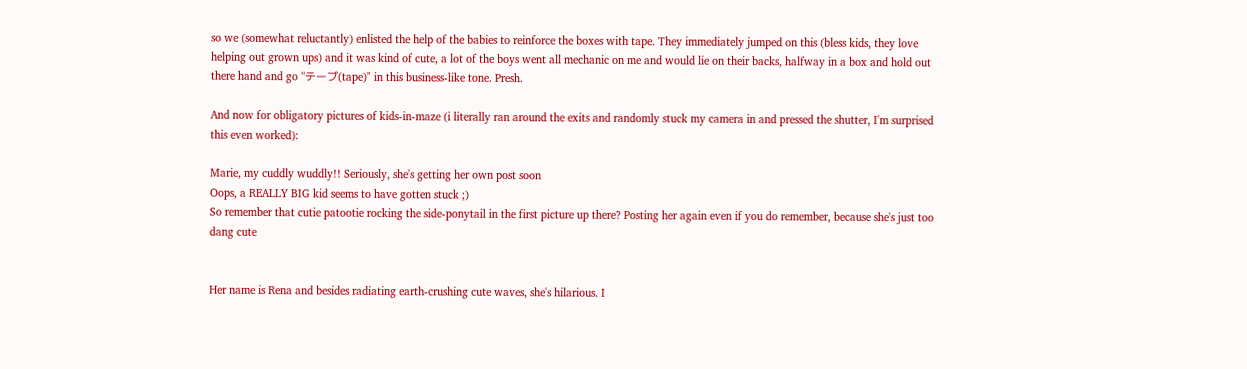so we (somewhat reluctantly) enlisted the help of the babies to reinforce the boxes with tape. They immediately jumped on this (bless kids, they love helping out grown ups) and it was kind of cute, a lot of the boys went all mechanic on me and would lie on their backs, halfway in a box and hold out there hand and go "テープ(tape)" in this business-like tone. Presh.

And now for obligatory pictures of kids-in-maze (i literally ran around the exits and randomly stuck my camera in and pressed the shutter, I'm surprised this even worked):

Marie, my cuddly wuddly!! Seriously, she's getting her own post soon
Oops, a REALLY BIG kid seems to have gotten stuck ;)
So remember that cutie patootie rocking the side-ponytail in the first picture up there? Posting her again even if you do remember, because she's just too dang cute


Her name is Rena and besides radiating earth-crushing cute waves, she's hilarious. I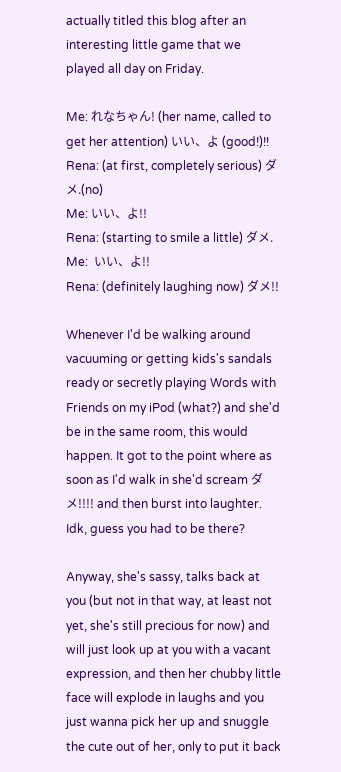actually titled this blog after an interesting little game that we played all day on Friday.

Me: れなちゃん! (her name, called to get her attention) いい、よ (good!)!!
Rena: (at first, completely serious) ダメ.(no)
Me: いい、よ!!
Rena: (starting to smile a little) ダメ.
Me:  いい、よ!!
Rena: (definitely laughing now) ダメ!!

Whenever I'd be walking around vacuuming or getting kids's sandals ready or secretly playing Words with Friends on my iPod (what?) and she'd be in the same room, this would happen. It got to the point where as soon as I'd walk in she'd scream ダメ!!!! and then burst into laughter. Idk, guess you had to be there?

Anyway, she's sassy, talks back at you (but not in that way, at least not yet, she's still precious for now) and will just look up at you with a vacant expression, and then her chubby little face will explode in laughs and you just wanna pick her up and snuggle the cute out of her, only to put it back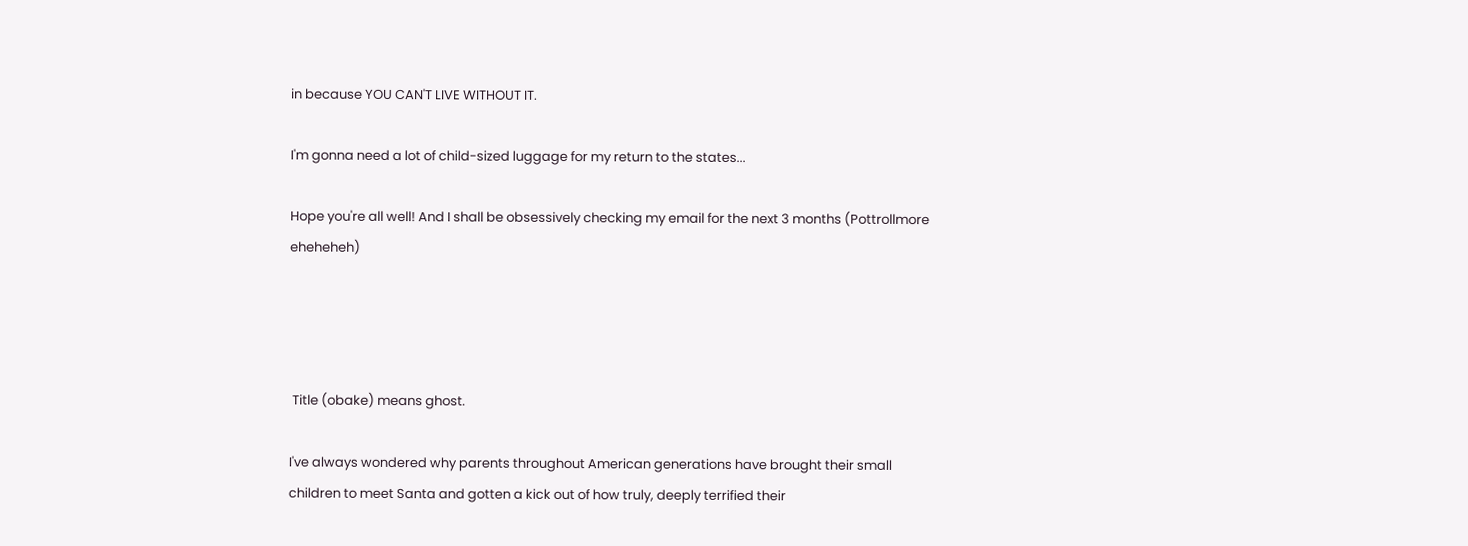in because YOU CAN'T LIVE WITHOUT IT.

I'm gonna need a lot of child-sized luggage for my return to the states...

Hope you're all well! And I shall be obsessively checking my email for the next 3 months (Pottrollmore eheheheh)




 Title (obake) means ghost.

I've always wondered why parents throughout American generations have brought their small children to meet Santa and gotten a kick out of how truly, deeply terrified their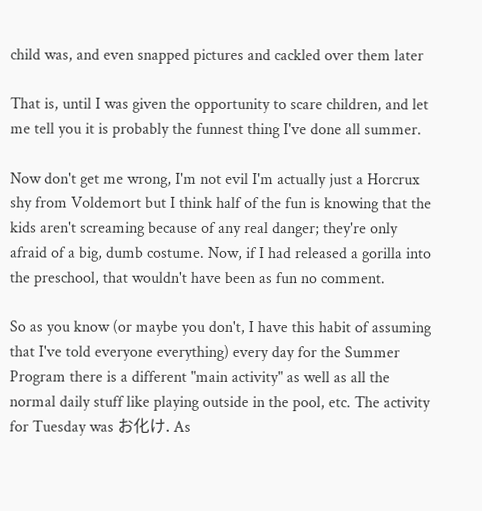child was, and even snapped pictures and cackled over them later

That is, until I was given the opportunity to scare children, and let me tell you it is probably the funnest thing I've done all summer.

Now don't get me wrong, I'm not evil I'm actually just a Horcrux shy from Voldemort but I think half of the fun is knowing that the kids aren't screaming because of any real danger; they're only afraid of a big, dumb costume. Now, if I had released a gorilla into the preschool, that wouldn't have been as fun no comment.

So as you know (or maybe you don't, I have this habit of assuming that I've told everyone everything) every day for the Summer Program there is a different "main activity" as well as all the normal daily stuff like playing outside in the pool, etc. The activity for Tuesday was お化け. As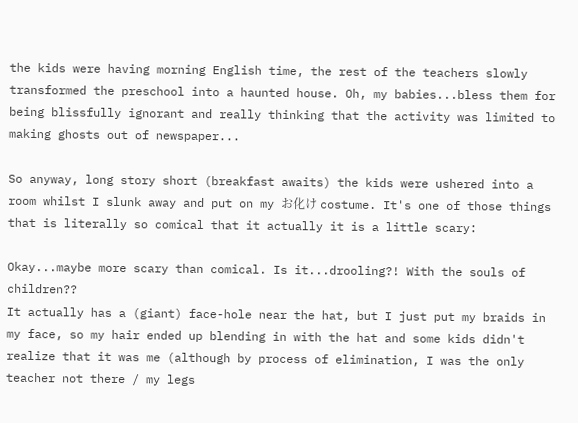the kids were having morning English time, the rest of the teachers slowly transformed the preschool into a haunted house. Oh, my babies...bless them for being blissfully ignorant and really thinking that the activity was limited to making ghosts out of newspaper...

So anyway, long story short (breakfast awaits) the kids were ushered into a room whilst I slunk away and put on my お化け costume. It's one of those things that is literally so comical that it actually it is a little scary:

Okay...maybe more scary than comical. Is it...drooling?! With the souls of children??
It actually has a (giant) face-hole near the hat, but I just put my braids in my face, so my hair ended up blending in with the hat and some kids didn't realize that it was me (although by process of elimination, I was the only teacher not there / my legs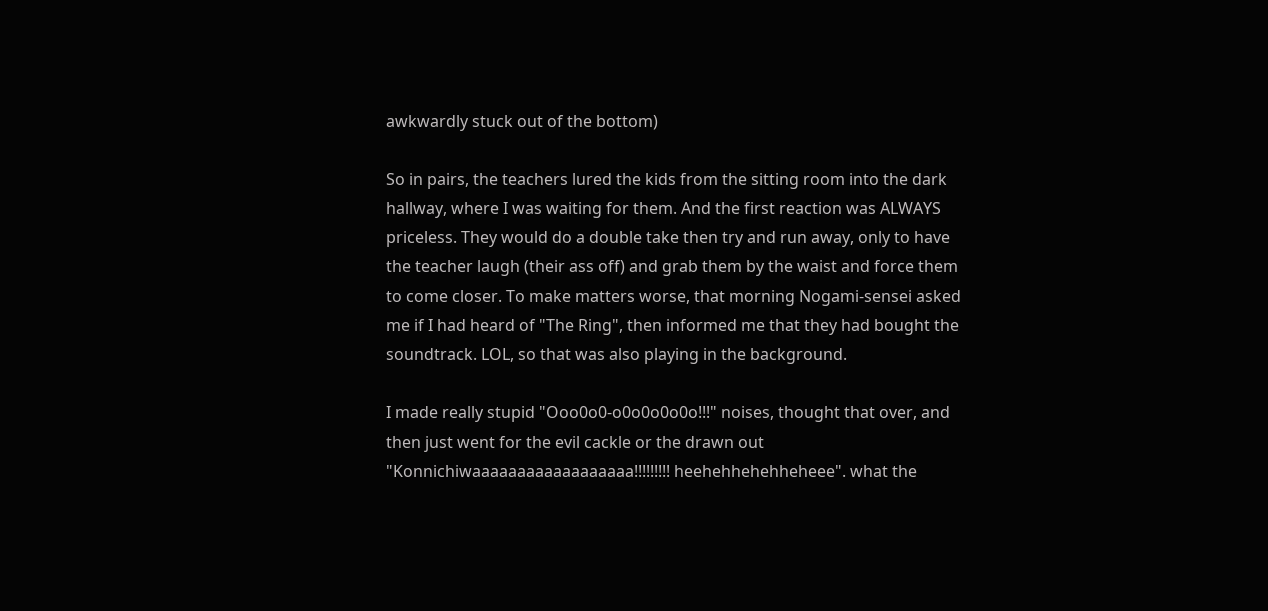awkwardly stuck out of the bottom)

So in pairs, the teachers lured the kids from the sitting room into the dark hallway, where I was waiting for them. And the first reaction was ALWAYS priceless. They would do a double take then try and run away, only to have the teacher laugh (their ass off) and grab them by the waist and force them to come closer. To make matters worse, that morning Nogami-sensei asked me if I had heard of "The Ring", then informed me that they had bought the soundtrack. LOL, so that was also playing in the background.

I made really stupid "Ooo0o0-o0o0o0o0o!!!" noises, thought that over, and then just went for the evil cackle or the drawn out "Konnichiwaaaaaaaaaaaaaaaaaa!!!!!!!!! heehehhehehheheee". what the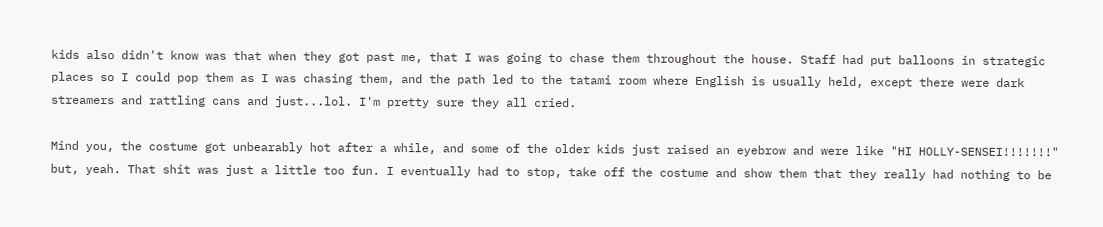kids also didn't know was that when they got past me, that I was going to chase them throughout the house. Staff had put balloons in strategic places so I could pop them as I was chasing them, and the path led to the tatami room where English is usually held, except there were dark streamers and rattling cans and just...lol. I'm pretty sure they all cried.

Mind you, the costume got unbearably hot after a while, and some of the older kids just raised an eyebrow and were like "HI HOLLY-SENSEI!!!!!!!" but, yeah. That shit was just a little too fun. I eventually had to stop, take off the costume and show them that they really had nothing to be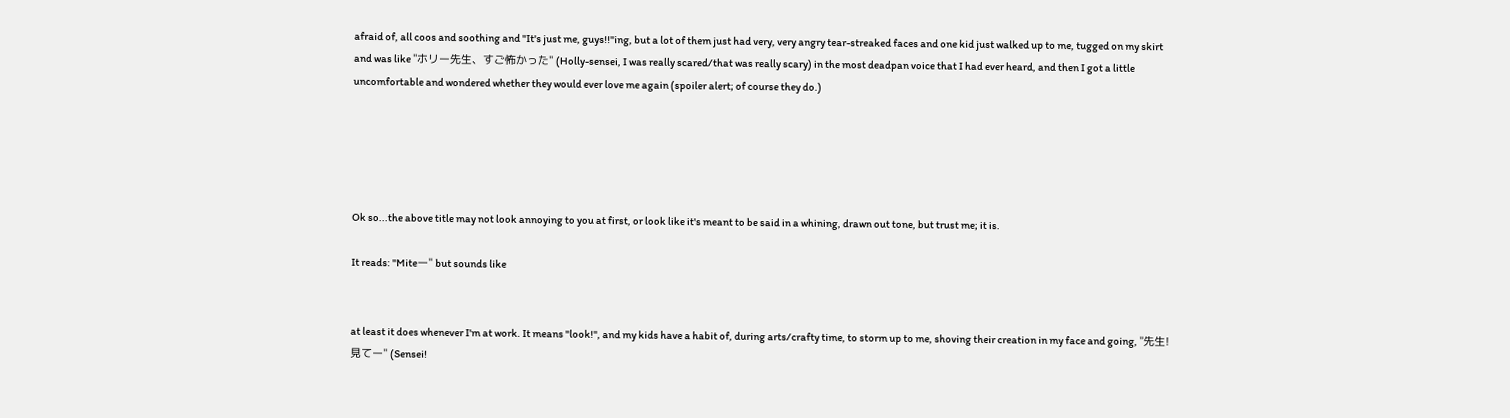afraid of, all coos and soothing and "It's just me, guys!!"ing, but a lot of them just had very, very angry tear-streaked faces and one kid just walked up to me, tugged on my skirt and was like "ホリー先生、すご怖かった" (Holly-sensei, I was really scared/that was really scary) in the most deadpan voice that I had ever heard, and then I got a little uncomfortable and wondered whether they would ever love me again (spoiler alert; of course they do.)





Ok so...the above title may not look annoying to you at first, or look like it's meant to be said in a whining, drawn out tone, but trust me; it is.

It reads: "Miteー" but sounds like


at least it does whenever I'm at work. It means "look!", and my kids have a habit of, during arts/crafty time, to storm up to me, shoving their creation in my face and going, "先生! 見てー" (Sensei!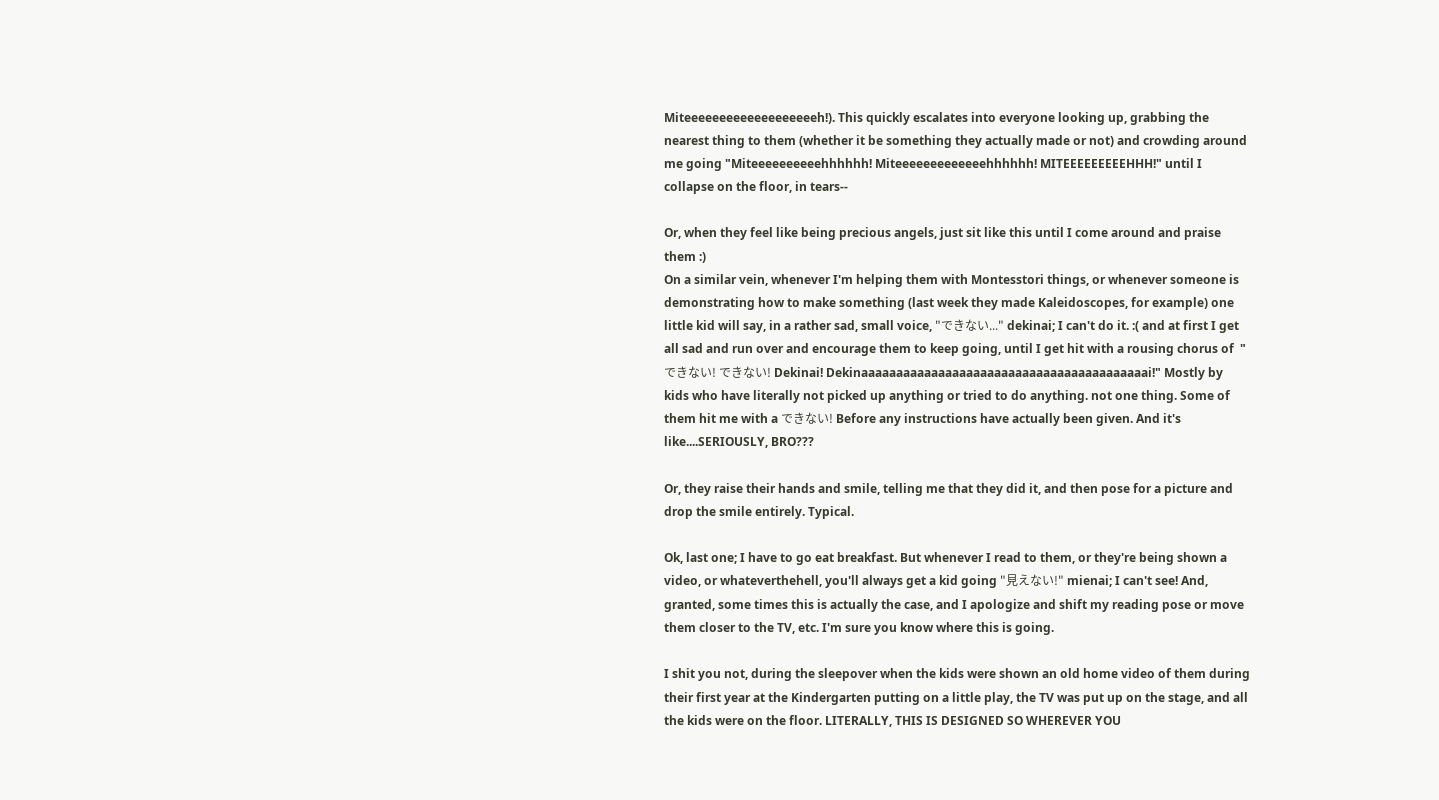Miteeeeeeeeeeeeeeeeeeeh!). This quickly escalates into everyone looking up, grabbing the nearest thing to them (whether it be something they actually made or not) and crowding around me going "Miteeeeeeeeeehhhhhh! Miteeeeeeeeeeeeehhhhhh! MITEEEEEEEEEHHH!" until I collapse on the floor, in tears--

Or, when they feel like being precious angels, just sit like this until I come around and praise them :)
On a similar vein, whenever I'm helping them with Montesstori things, or whenever someone is demonstrating how to make something (last week they made Kaleidoscopes, for example) one little kid will say, in a rather sad, small voice, "できない..." dekinai; I can't do it. :( and at first I get all sad and run over and encourage them to keep going, until I get hit with a rousing chorus of  "できない! できない! Dekinai! Dekinaaaaaaaaaaaaaaaaaaaaaaaaaaaaaaaaaaaaaaaaai!" Mostly by kids who have literally not picked up anything or tried to do anything. not one thing. Some of them hit me with a できない! Before any instructions have actually been given. And it's like....SERIOUSLY, BRO???

Or, they raise their hands and smile, telling me that they did it, and then pose for a picture and drop the smile entirely. Typical.

Ok, last one; I have to go eat breakfast. But whenever I read to them, or they're being shown a video, or whateverthehell, you'll always get a kid going "見えない!" mienai; I can't see! And, granted, some times this is actually the case, and I apologize and shift my reading pose or move them closer to the TV, etc. I'm sure you know where this is going.

I shit you not, during the sleepover when the kids were shown an old home video of them during their first year at the Kindergarten putting on a little play, the TV was put up on the stage, and all the kids were on the floor. LITERALLY, THIS IS DESIGNED SO WHEREVER YOU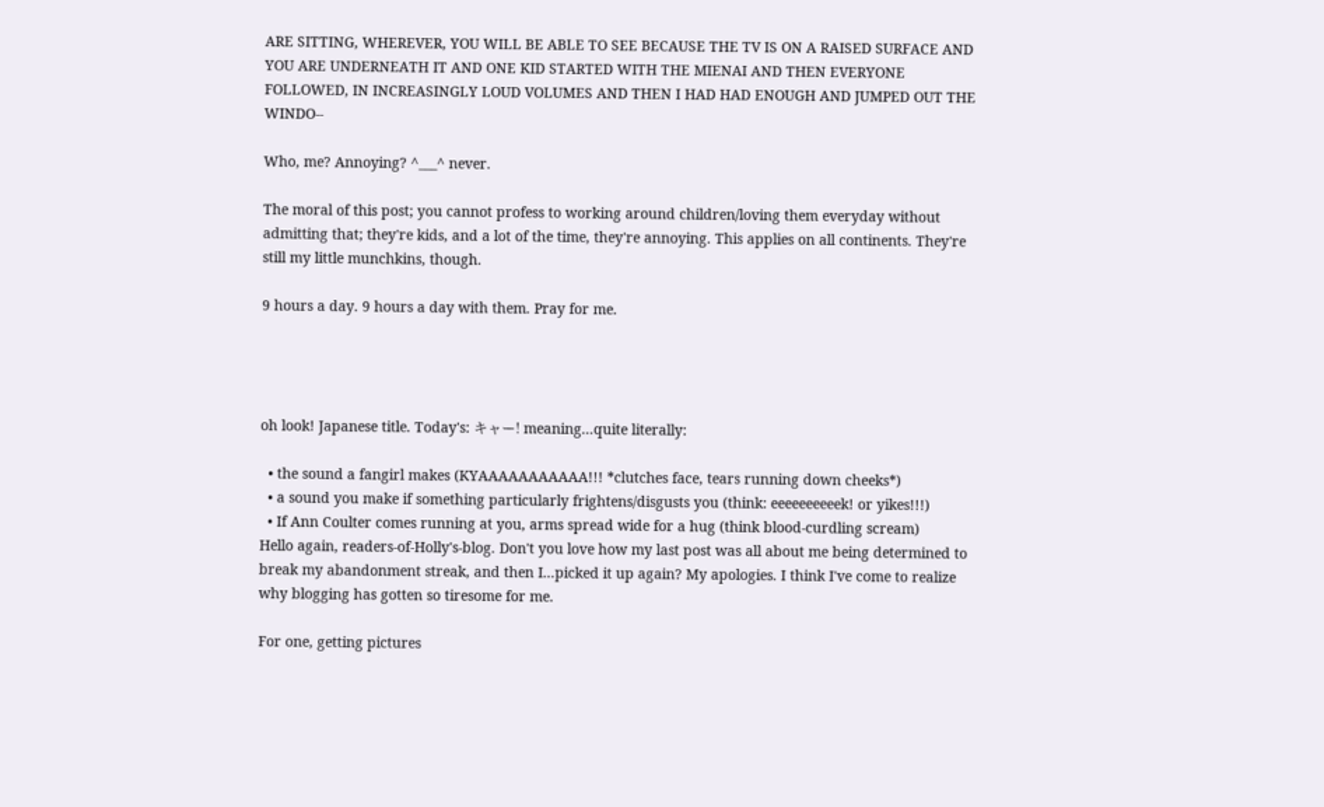ARE SITTING, WHEREVER, YOU WILL BE ABLE TO SEE BECAUSE THE TV IS ON A RAISED SURFACE AND YOU ARE UNDERNEATH IT AND ONE KID STARTED WITH THE MIENAI AND THEN EVERYONE FOLLOWED, IN INCREASINGLY LOUD VOLUMES AND THEN I HAD HAD ENOUGH AND JUMPED OUT THE WINDO--

Who, me? Annoying? ^___^ never.

The moral of this post; you cannot profess to working around children/loving them everyday without admitting that; they're kids, and a lot of the time, they're annoying. This applies on all continents. They're still my little munchkins, though.

9 hours a day. 9 hours a day with them. Pray for me.




oh look! Japanese title. Today's: キャー! meaning...quite literally:

  • the sound a fangirl makes (KYAAAAAAAAAAA!!! *clutches face, tears running down cheeks*)
  • a sound you make if something particularly frightens/disgusts you (think: eeeeeeeeeek! or yikes!!!)
  • If Ann Coulter comes running at you, arms spread wide for a hug (think blood-curdling scream)
Hello again, readers-of-Holly's-blog. Don't you love how my last post was all about me being determined to break my abandonment streak, and then I...picked it up again? My apologies. I think I've come to realize why blogging has gotten so tiresome for me.

For one, getting pictures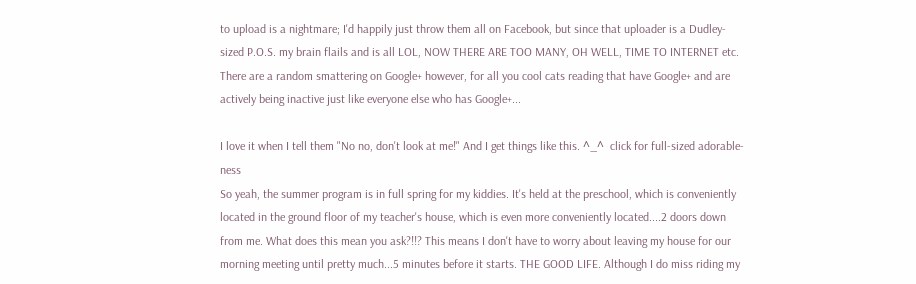to upload is a nightmare; I'd happily just throw them all on Facebook, but since that uploader is a Dudley-sized P.O.S. my brain flails and is all LOL, NOW THERE ARE TOO MANY, OH WELL, TIME TO INTERNET etc. There are a random smattering on Google+ however, for all you cool cats reading that have Google+ and are actively being inactive just like everyone else who has Google+...

I love it when I tell them "No no, don't look at me!" And I get things like this. ^_^  click for full-sized adorable-ness
So yeah, the summer program is in full spring for my kiddies. It's held at the preschool, which is conveniently located in the ground floor of my teacher's house, which is even more conveniently located....2 doors down from me. What does this mean you ask?!!? This means I don't have to worry about leaving my house for our morning meeting until pretty much...5 minutes before it starts. THE GOOD LIFE. Although I do miss riding my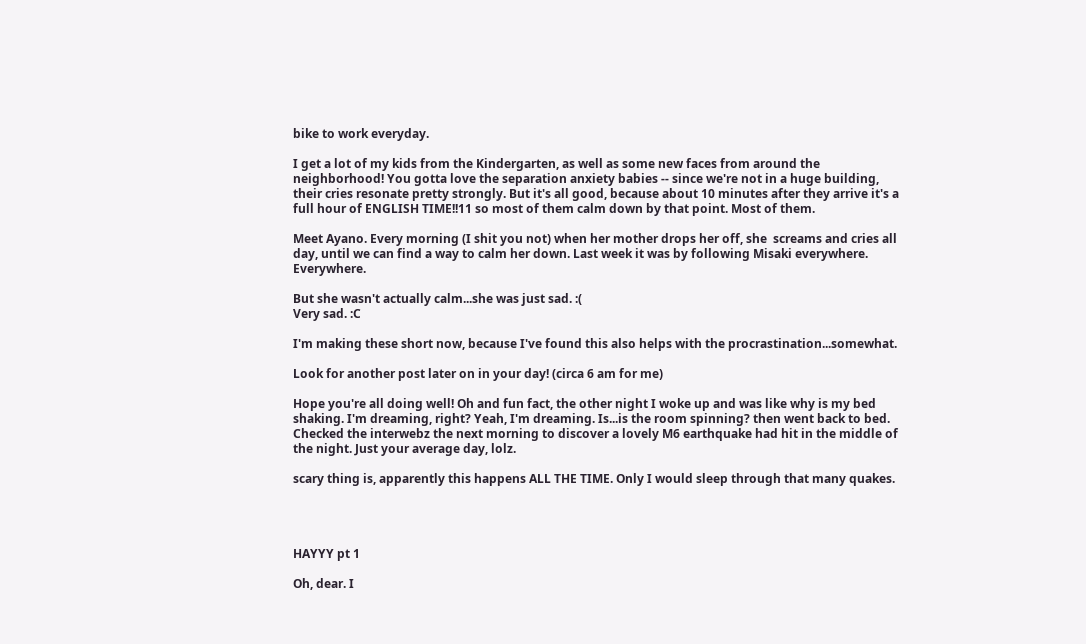bike to work everyday.

I get a lot of my kids from the Kindergarten, as well as some new faces from around the neighborhood! You gotta love the separation anxiety babies -- since we're not in a huge building, their cries resonate pretty strongly. But it's all good, because about 10 minutes after they arrive it's a full hour of ENGLISH TIME!!11 so most of them calm down by that point. Most of them.

Meet Ayano. Every morning (I shit you not) when her mother drops her off, she  screams and cries all day, until we can find a way to calm her down. Last week it was by following Misaki everywhere. Everywhere.

But she wasn't actually calm...she was just sad. :(
Very sad. :C

I'm making these short now, because I've found this also helps with the procrastination...somewhat.

Look for another post later on in your day! (circa 6 am for me)

Hope you're all doing well! Oh and fun fact, the other night I woke up and was like why is my bed shaking. I'm dreaming, right? Yeah, I'm dreaming. Is...is the room spinning? then went back to bed. Checked the interwebz the next morning to discover a lovely M6 earthquake had hit in the middle of the night. Just your average day, lolz.

scary thing is, apparently this happens ALL THE TIME. Only I would sleep through that many quakes.




HAYYY pt 1

Oh, dear. I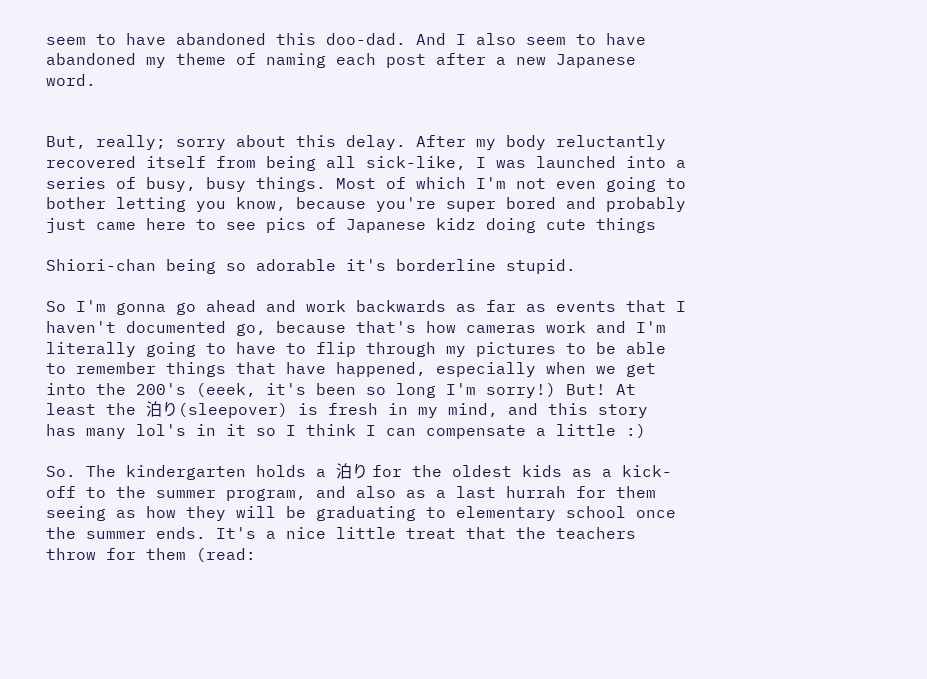seem to have abandoned this doo-dad. And I also seem to have abandoned my theme of naming each post after a new Japanese word.


But, really; sorry about this delay. After my body reluctantly recovered itself from being all sick-like, I was launched into a series of busy, busy things. Most of which I'm not even going to bother letting you know, because you're super bored and probably just came here to see pics of Japanese kidz doing cute things

Shiori-chan being so adorable it's borderline stupid.

So I'm gonna go ahead and work backwards as far as events that I haven't documented go, because that's how cameras work and I'm literally going to have to flip through my pictures to be able to remember things that have happened, especially when we get into the 200's (eeek, it's been so long I'm sorry!) But! At least the 泊り(sleepover) is fresh in my mind, and this story has many lol's in it so I think I can compensate a little :)

So. The kindergarten holds a 泊り for the oldest kids as a kick-off to the summer program, and also as a last hurrah for them seeing as how they will be graduating to elementary school once the summer ends. It's a nice little treat that the teachers throw for them (read: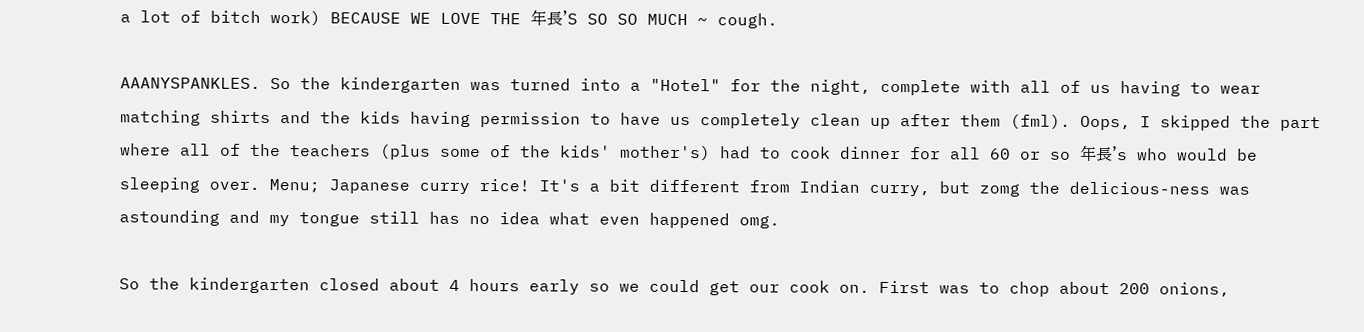a lot of bitch work) BECAUSE WE LOVE THE 年長'S SO SO MUCH ~ cough.

AAANYSPANKLES. So the kindergarten was turned into a "Hotel" for the night, complete with all of us having to wear matching shirts and the kids having permission to have us completely clean up after them (fml). Oops, I skipped the part where all of the teachers (plus some of the kids' mother's) had to cook dinner for all 60 or so 年長's who would be sleeping over. Menu; Japanese curry rice! It's a bit different from Indian curry, but zomg the delicious-ness was astounding and my tongue still has no idea what even happened omg.

So the kindergarten closed about 4 hours early so we could get our cook on. First was to chop about 200 onions,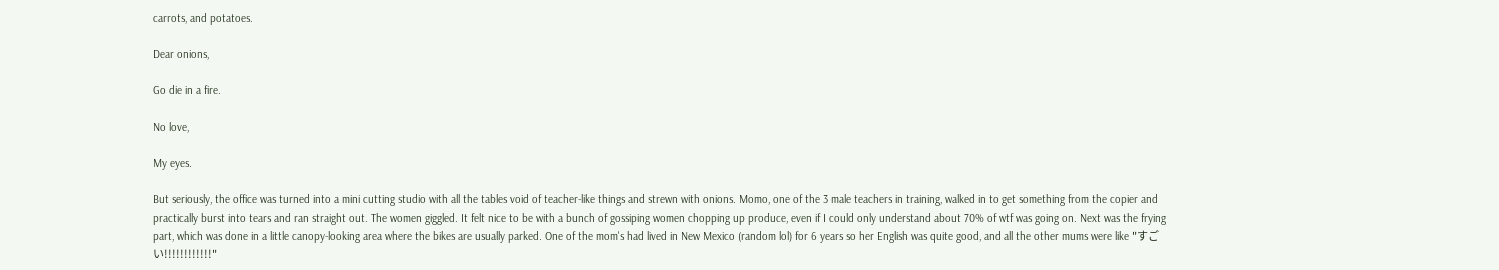carrots, and potatoes.

Dear onions,

Go die in a fire.

No love,

My eyes.

But seriously, the office was turned into a mini cutting studio with all the tables void of teacher-like things and strewn with onions. Momo, one of the 3 male teachers in training, walked in to get something from the copier and practically burst into tears and ran straight out. The women giggled. It felt nice to be with a bunch of gossiping women chopping up produce, even if I could only understand about 70% of wtf was going on. Next was the frying part, which was done in a little canopy-looking area where the bikes are usually parked. One of the mom's had lived in New Mexico (random lol) for 6 years so her English was quite good, and all the other mums were like "すごい!!!!!!!!!!!!"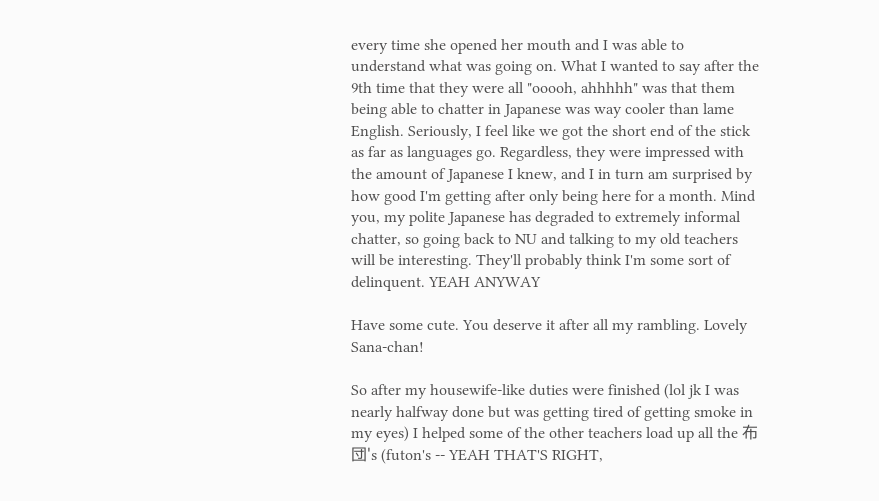every time she opened her mouth and I was able to understand what was going on. What I wanted to say after the 9th time that they were all "ooooh, ahhhhh" was that them being able to chatter in Japanese was way cooler than lame English. Seriously, I feel like we got the short end of the stick as far as languages go. Regardless, they were impressed with the amount of Japanese I knew, and I in turn am surprised by how good I'm getting after only being here for a month. Mind you, my polite Japanese has degraded to extremely informal chatter, so going back to NU and talking to my old teachers will be interesting. They'll probably think I'm some sort of delinquent. YEAH ANYWAY

Have some cute. You deserve it after all my rambling. Lovely Sana-chan!

So after my housewife-like duties were finished (lol jk I was nearly halfway done but was getting tired of getting smoke in my eyes) I helped some of the other teachers load up all the 布団's (futon's -- YEAH THAT'S RIGHT,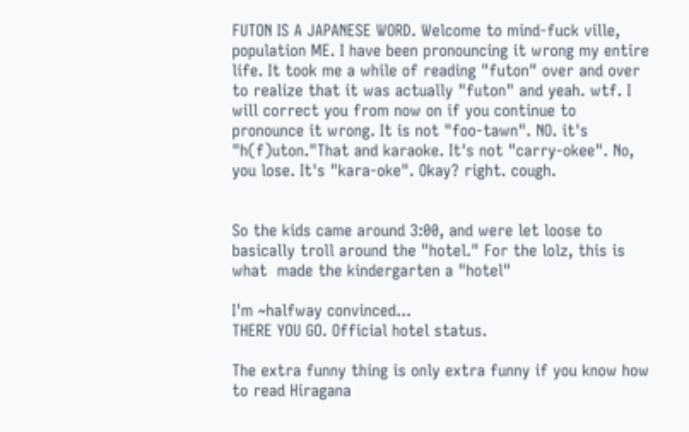FUTON IS A JAPANESE WORD. Welcome to mind-fuck ville, population ME. I have been pronouncing it wrong my entire life. It took me a while of reading "futon" over and over to realize that it was actually "futon" and yeah. wtf. I will correct you from now on if you continue to pronounce it wrong. It is not "foo-tawn". NO. it's "h(f)uton."That and karaoke. It's not "carry-okee". No, you lose. It's "kara-oke". Okay? right. cough.


So the kids came around 3:00, and were let loose to basically troll around the "hotel." For the lolz, this is what  made the kindergarten a "hotel"

I'm ~halfway convinced...
THERE YOU GO. Official hotel status.

The extra funny thing is only extra funny if you know how to read Hiragana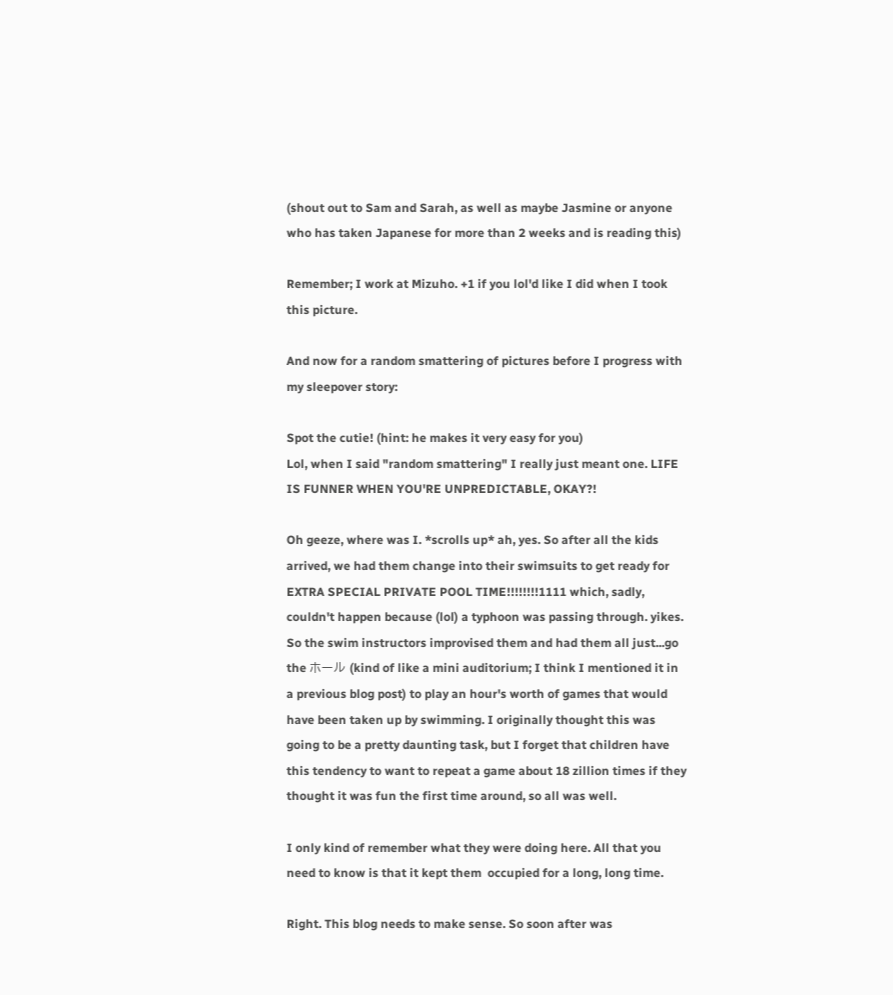(shout out to Sam and Sarah, as well as maybe Jasmine or anyone who has taken Japanese for more than 2 weeks and is reading this)

Remember; I work at Mizuho. +1 if you lol'd like I did when I took this picture.

And now for a random smattering of pictures before I progress with my sleepover story:

Spot the cutie! (hint: he makes it very easy for you)
Lol, when I said "random smattering" I really just meant one. LIFE IS FUNNER WHEN YOU'RE UNPREDICTABLE, OKAY?!

Oh geeze, where was I. *scrolls up* ah, yes. So after all the kids arrived, we had them change into their swimsuits to get ready for EXTRA SPECIAL PRIVATE POOL TIME!!!!!!!!1111 which, sadly, couldn't happen because (lol) a typhoon was passing through. yikes. So the swim instructors improvised them and had them all just...go the ホール (kind of like a mini auditorium; I think I mentioned it in a previous blog post) to play an hour's worth of games that would have been taken up by swimming. I originally thought this was going to be a pretty daunting task, but I forget that children have this tendency to want to repeat a game about 18 zillion times if they thought it was fun the first time around, so all was well.

I only kind of remember what they were doing here. All that you need to know is that it kept them  occupied for a long, long time.

Right. This blog needs to make sense. So soon after was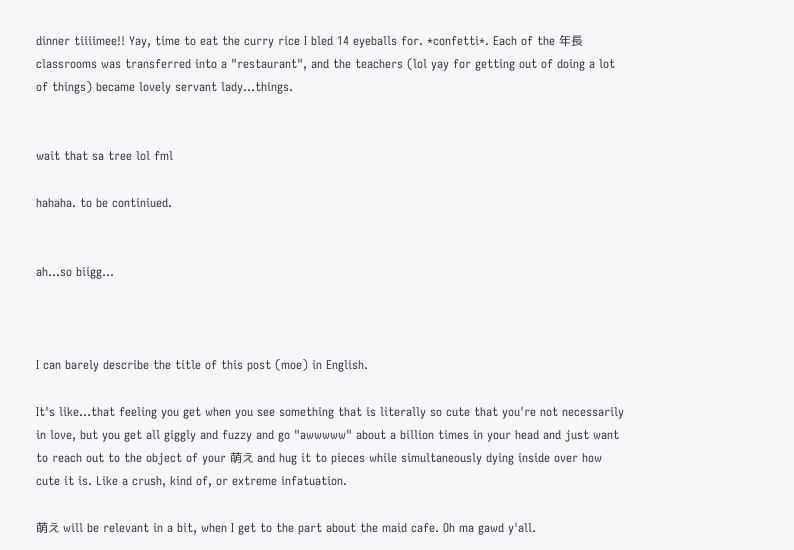dinner tiiiimee!! Yay, time to eat the curry rice I bled 14 eyeballs for. *confetti*. Each of the 年長 classrooms was transferred into a "restaurant", and the teachers (lol yay for getting out of doing a lot of things) became lovely servant lady...things.


wait that sa tree lol fml

hahaha. to be continiued.


ah...so biigg...



I can barely describe the title of this post (moe) in English.

It's like...that feeling you get when you see something that is literally so cute that you're not necessarily in love, but you get all giggly and fuzzy and go "awwwww" about a billion times in your head and just want to reach out to the object of your 萌え and hug it to pieces while simultaneously dying inside over how cute it is. Like a crush, kind of, or extreme infatuation.

萌え will be relevant in a bit, when I get to the part about the maid cafe. Oh ma gawd y'all.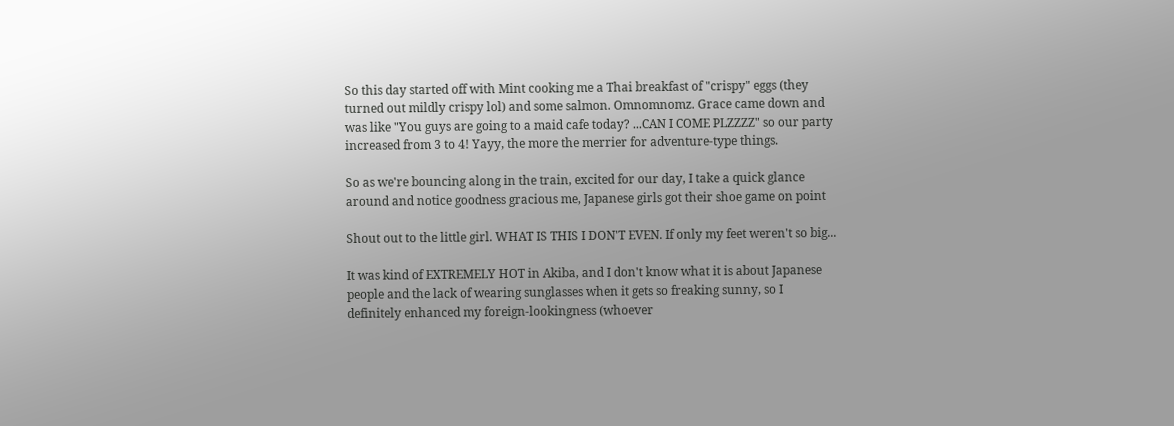So this day started off with Mint cooking me a Thai breakfast of "crispy" eggs (they turned out mildly crispy lol) and some salmon. Omnomnomz. Grace came down and was like "You guys are going to a maid cafe today? ...CAN I COME PLZZZZ" so our party increased from 3 to 4! Yayy, the more the merrier for adventure-type things.

So as we're bouncing along in the train, excited for our day, I take a quick glance around and notice goodness gracious me, Japanese girls got their shoe game on point

Shout out to the little girl. WHAT IS THIS I DON'T EVEN. If only my feet weren't so big...

It was kind of EXTREMELY HOT in Akiba, and I don't know what it is about Japanese people and the lack of wearing sunglasses when it gets so freaking sunny, so I definitely enhanced my foreign-lookingness (whoever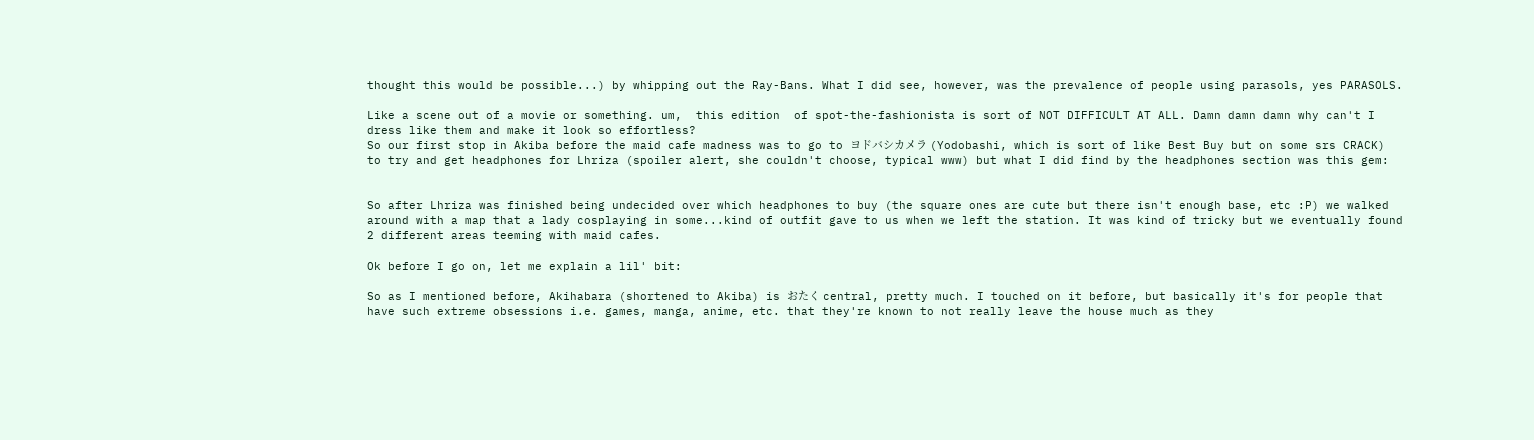thought this would be possible...) by whipping out the Ray-Bans. What I did see, however, was the prevalence of people using parasols, yes PARASOLS.

Like a scene out of a movie or something. um,  this edition  of spot-the-fashionista is sort of NOT DIFFICULT AT ALL. Damn damn damn why can't I dress like them and make it look so effortless?
So our first stop in Akiba before the maid cafe madness was to go to ヨドバシカメラ (Yodobashi, which is sort of like Best Buy but on some srs CRACK) to try and get headphones for Lhriza (spoiler alert, she couldn't choose, typical www) but what I did find by the headphones section was this gem:


So after Lhriza was finished being undecided over which headphones to buy (the square ones are cute but there isn't enough base, etc :P) we walked around with a map that a lady cosplaying in some...kind of outfit gave to us when we left the station. It was kind of tricky but we eventually found 2 different areas teeming with maid cafes.

Ok before I go on, let me explain a lil' bit:

So as I mentioned before, Akihabara (shortened to Akiba) is おたく central, pretty much. I touched on it before, but basically it's for people that have such extreme obsessions i.e. games, manga, anime, etc. that they're known to not really leave the house much as they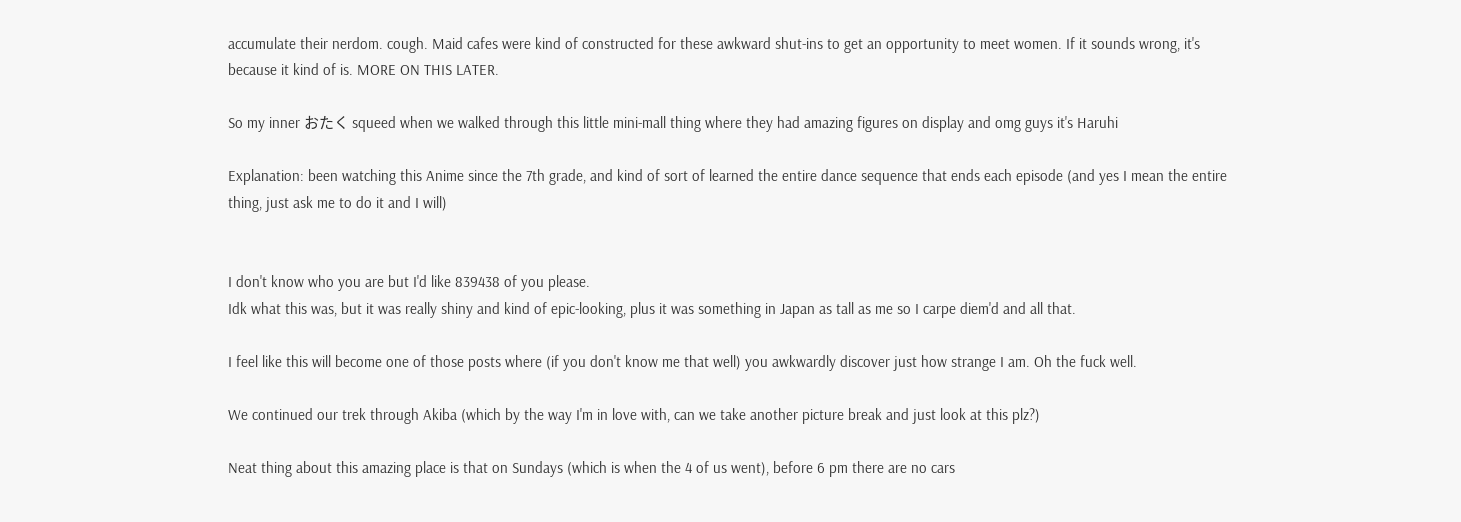accumulate their nerdom. cough. Maid cafes were kind of constructed for these awkward shut-ins to get an opportunity to meet women. If it sounds wrong, it's because it kind of is. MORE ON THIS LATER.

So my inner おたく squeed when we walked through this little mini-mall thing where they had amazing figures on display and omg guys it's Haruhi

Explanation: been watching this Anime since the 7th grade, and kind of sort of learned the entire dance sequence that ends each episode (and yes I mean the entire thing, just ask me to do it and I will)


I don't know who you are but I'd like 839438 of you please.
Idk what this was, but it was really shiny and kind of epic-looking, plus it was something in Japan as tall as me so I carpe diem'd and all that.

I feel like this will become one of those posts where (if you don't know me that well) you awkwardly discover just how strange I am. Oh the fuck well.

We continued our trek through Akiba (which by the way I'm in love with, can we take another picture break and just look at this plz?)

Neat thing about this amazing place is that on Sundays (which is when the 4 of us went), before 6 pm there are no cars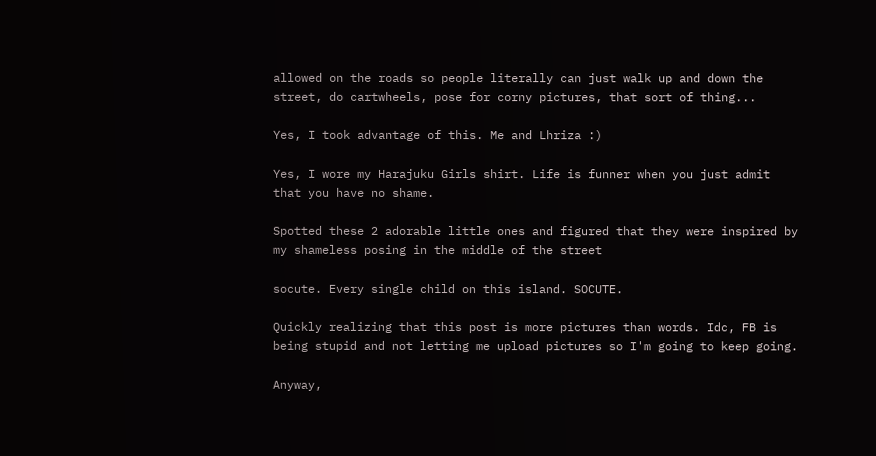allowed on the roads so people literally can just walk up and down the street, do cartwheels, pose for corny pictures, that sort of thing...

Yes, I took advantage of this. Me and Lhriza :)

Yes, I wore my Harajuku Girls shirt. Life is funner when you just admit that you have no shame.

Spotted these 2 adorable little ones and figured that they were inspired by my shameless posing in the middle of the street

socute. Every single child on this island. SOCUTE.

Quickly realizing that this post is more pictures than words. Idc, FB is being stupid and not letting me upload pictures so I'm going to keep going.

Anyway,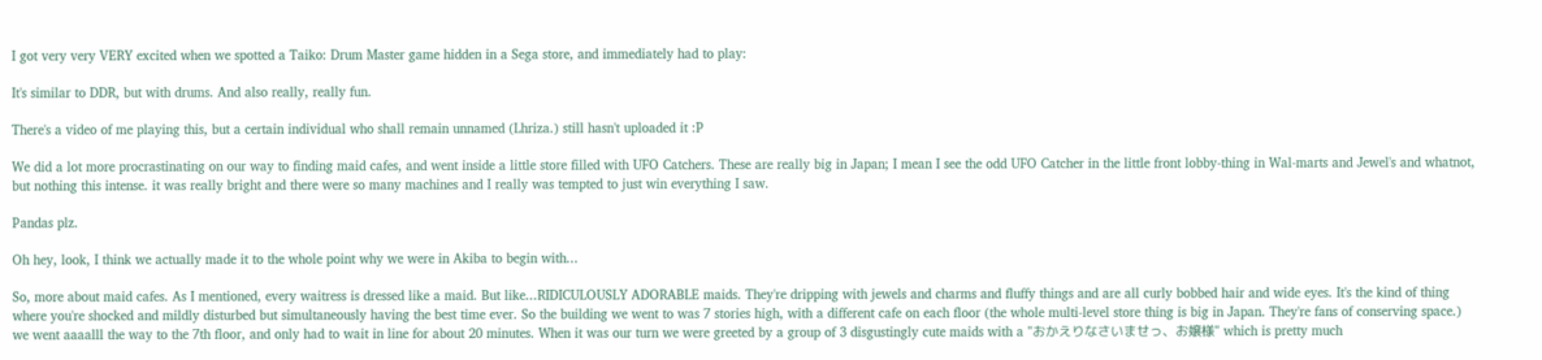I got very very VERY excited when we spotted a Taiko: Drum Master game hidden in a Sega store, and immediately had to play:

It's similar to DDR, but with drums. And also really, really fun.

There's a video of me playing this, but a certain individual who shall remain unnamed (Lhriza.) still hasn't uploaded it :P

We did a lot more procrastinating on our way to finding maid cafes, and went inside a little store filled with UFO Catchers. These are really big in Japan; I mean I see the odd UFO Catcher in the little front lobby-thing in Wal-marts and Jewel's and whatnot, but nothing this intense. it was really bright and there were so many machines and I really was tempted to just win everything I saw.

Pandas plz.

Oh hey, look, I think we actually made it to the whole point why we were in Akiba to begin with...

So, more about maid cafes. As I mentioned, every waitress is dressed like a maid. But like...RIDICULOUSLY ADORABLE maids. They're dripping with jewels and charms and fluffy things and are all curly bobbed hair and wide eyes. It's the kind of thing where you're shocked and mildly disturbed but simultaneously having the best time ever. So the building we went to was 7 stories high, with a different cafe on each floor (the whole multi-level store thing is big in Japan. They're fans of conserving space.) we went aaaalll the way to the 7th floor, and only had to wait in line for about 20 minutes. When it was our turn we were greeted by a group of 3 disgustingly cute maids with a "おかえりなさいませっ、お嬢様" which is pretty much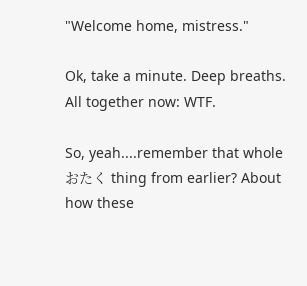"Welcome home, mistress."

Ok, take a minute. Deep breaths. All together now: WTF.

So, yeah....remember that whole おたく thing from earlier? About how these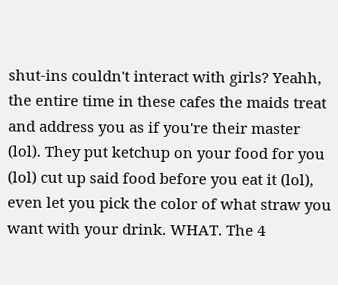shut-ins couldn't interact with girls? Yeahh, the entire time in these cafes the maids treat and address you as if you're their master (lol). They put ketchup on your food for you (lol) cut up said food before you eat it (lol), even let you pick the color of what straw you want with your drink. WHAT. The 4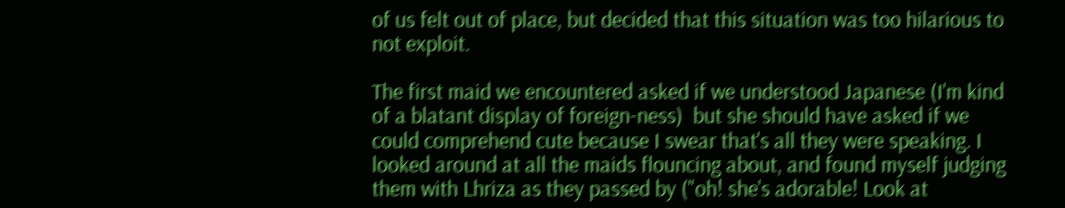of us felt out of place, but decided that this situation was too hilarious to not exploit.

The first maid we encountered asked if we understood Japanese (I'm kind of a blatant display of foreign-ness)  but she should have asked if we could comprehend cute because I swear that's all they were speaking. I looked around at all the maids flouncing about, and found myself judging them with Lhriza as they passed by ("oh! she's adorable! Look at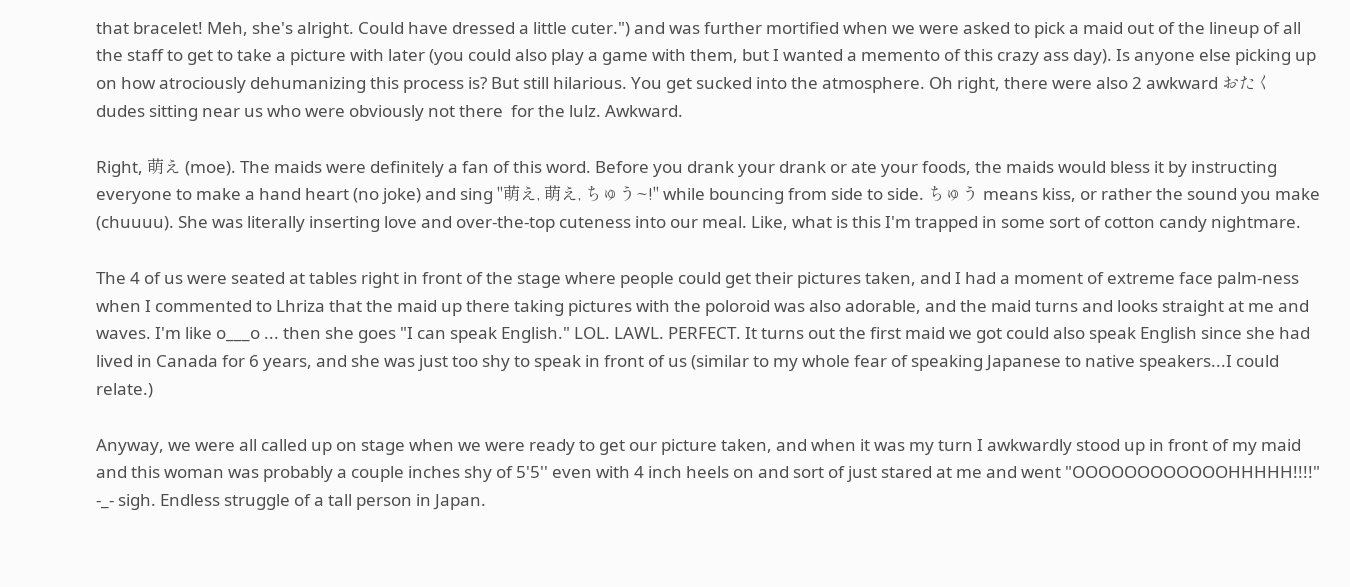that bracelet! Meh, she's alright. Could have dressed a little cuter.") and was further mortified when we were asked to pick a maid out of the lineup of all the staff to get to take a picture with later (you could also play a game with them, but I wanted a memento of this crazy ass day). Is anyone else picking up on how atrociously dehumanizing this process is? But still hilarious. You get sucked into the atmosphere. Oh right, there were also 2 awkward おたく dudes sitting near us who were obviously not there  for the lulz. Awkward.

Right, 萌え (moe). The maids were definitely a fan of this word. Before you drank your drank or ate your foods, the maids would bless it by instructing everyone to make a hand heart (no joke) and sing "萌え, 萌え, ちゅう~!" while bouncing from side to side. ちゅう means kiss, or rather the sound you make (chuuuu). She was literally inserting love and over-the-top cuteness into our meal. Like, what is this I'm trapped in some sort of cotton candy nightmare.

The 4 of us were seated at tables right in front of the stage where people could get their pictures taken, and I had a moment of extreme face palm-ness when I commented to Lhriza that the maid up there taking pictures with the poloroid was also adorable, and the maid turns and looks straight at me and waves. I'm like o___o ... then she goes "I can speak English." LOL. LAWL. PERFECT. It turns out the first maid we got could also speak English since she had lived in Canada for 6 years, and she was just too shy to speak in front of us (similar to my whole fear of speaking Japanese to native speakers...I could relate.)

Anyway, we were all called up on stage when we were ready to get our picture taken, and when it was my turn I awkwardly stood up in front of my maid and this woman was probably a couple inches shy of 5'5'' even with 4 inch heels on and sort of just stared at me and went "OOOOOOOOOOOOHHHHH!!!!" -_- sigh. Endless struggle of a tall person in Japan.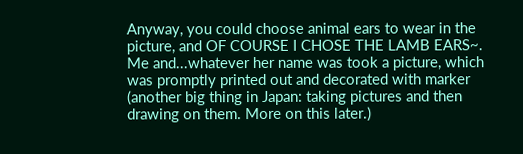Anyway, you could choose animal ears to wear in the picture, and OF COURSE I CHOSE THE LAMB EARS~. Me and...whatever her name was took a picture, which was promptly printed out and decorated with marker (another big thing in Japan: taking pictures and then drawing on them. More on this later.)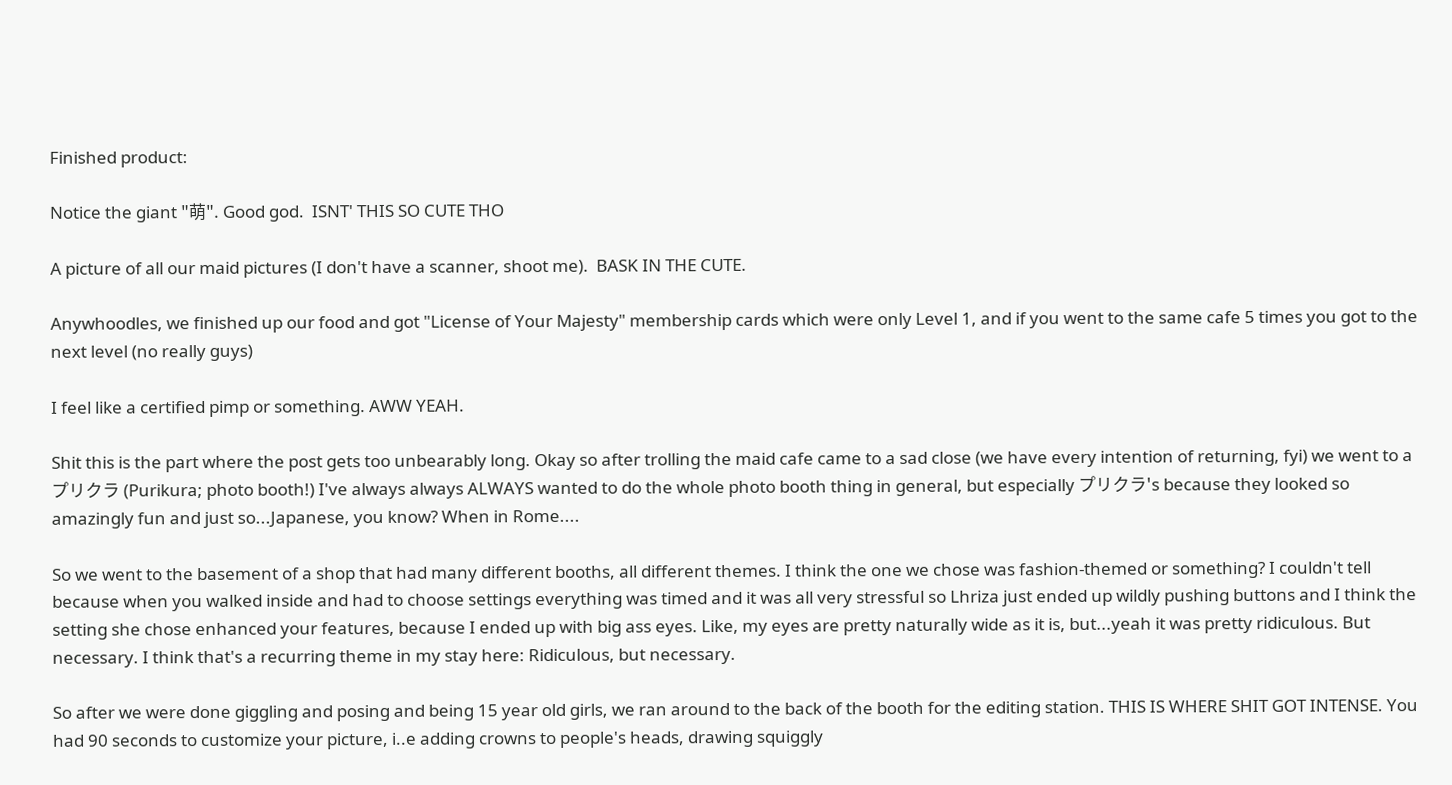Finished product:

Notice the giant "萌". Good god.  ISNT' THIS SO CUTE THO

A picture of all our maid pictures (I don't have a scanner, shoot me).  BASK IN THE CUTE.

Anywhoodles, we finished up our food and got "License of Your Majesty" membership cards which were only Level 1, and if you went to the same cafe 5 times you got to the next level (no really guys)

I feel like a certified pimp or something. AWW YEAH.

Shit this is the part where the post gets too unbearably long. Okay so after trolling the maid cafe came to a sad close (we have every intention of returning, fyi) we went to a プリクラ (Purikura; photo booth!) I've always always ALWAYS wanted to do the whole photo booth thing in general, but especially プリクラ's because they looked so amazingly fun and just so...Japanese, you know? When in Rome....

So we went to the basement of a shop that had many different booths, all different themes. I think the one we chose was fashion-themed or something? I couldn't tell because when you walked inside and had to choose settings everything was timed and it was all very stressful so Lhriza just ended up wildly pushing buttons and I think the setting she chose enhanced your features, because I ended up with big ass eyes. Like, my eyes are pretty naturally wide as it is, but...yeah it was pretty ridiculous. But necessary. I think that's a recurring theme in my stay here: Ridiculous, but necessary.

So after we were done giggling and posing and being 15 year old girls, we ran around to the back of the booth for the editing station. THIS IS WHERE SHIT GOT INTENSE. You had 90 seconds to customize your picture, i..e adding crowns to people's heads, drawing squiggly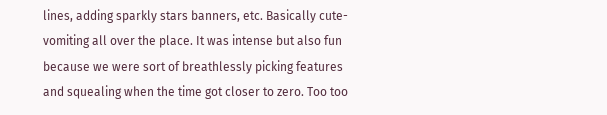lines, adding sparkly stars banners, etc. Basically cute-vomiting all over the place. It was intense but also fun because we were sort of breathlessly picking features and squealing when the time got closer to zero. Too too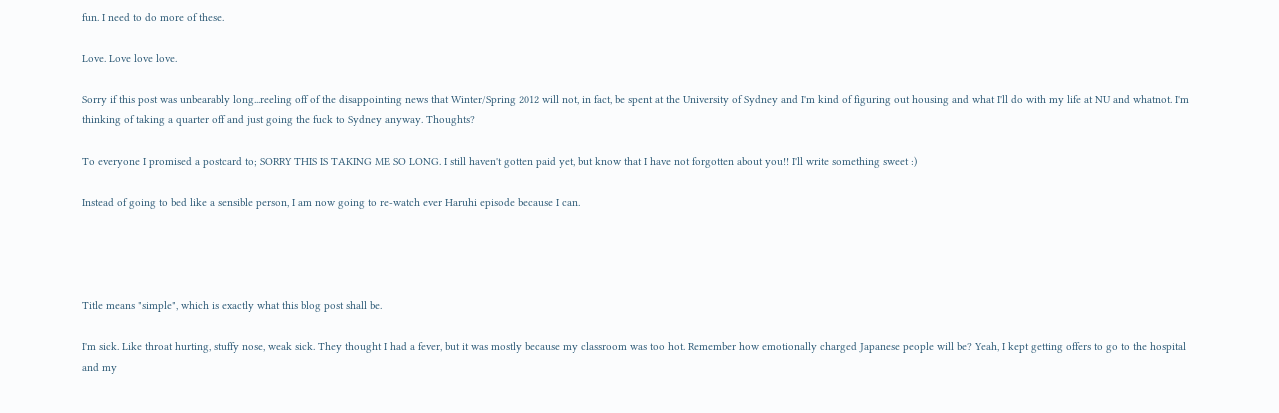fun. I need to do more of these.

Love. Love love love.

Sorry if this post was unbearably long...reeling off of the disappointing news that Winter/Spring 2012 will not, in fact, be spent at the University of Sydney and I'm kind of figuring out housing and what I'll do with my life at NU and whatnot. I'm thinking of taking a quarter off and just going the fuck to Sydney anyway. Thoughts?

To everyone I promised a postcard to; SORRY THIS IS TAKING ME SO LONG. I still haven't gotten paid yet, but know that I have not forgotten about you!! I'll write something sweet :)

Instead of going to bed like a sensible person, I am now going to re-watch ever Haruhi episode because I can.




Title means "simple", which is exactly what this blog post shall be.

I'm sick. Like throat hurting, stuffy nose, weak sick. They thought I had a fever, but it was mostly because my classroom was too hot. Remember how emotionally charged Japanese people will be? Yeah, I kept getting offers to go to the hospital and my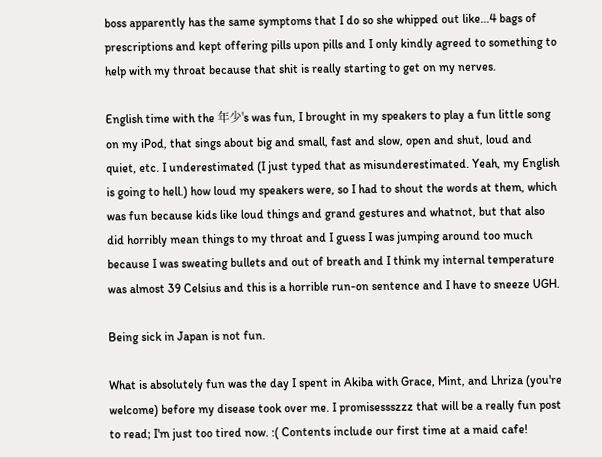boss apparently has the same symptoms that I do so she whipped out like...4 bags of prescriptions and kept offering pills upon pills and I only kindly agreed to something to help with my throat because that shit is really starting to get on my nerves.

English time with the 年少's was fun, I brought in my speakers to play a fun little song on my iPod, that sings about big and small, fast and slow, open and shut, loud and quiet, etc. I underestimated (I just typed that as misunderestimated. Yeah, my English is going to hell.) how loud my speakers were, so I had to shout the words at them, which was fun because kids like loud things and grand gestures and whatnot, but that also did horribly mean things to my throat and I guess I was jumping around too much because I was sweating bullets and out of breath and I think my internal temperature was almost 39 Celsius and this is a horrible run-on sentence and I have to sneeze UGH.

Being sick in Japan is not fun.

What is absolutely fun was the day I spent in Akiba with Grace, Mint, and Lhriza (you're welcome) before my disease took over me. I promisessszzz that will be a really fun post to read; I'm just too tired now. :( Contents include our first time at a maid cafe!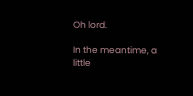Oh lord.

In the meantime, a little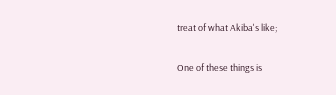treat of what Akiba's like;

One of these things is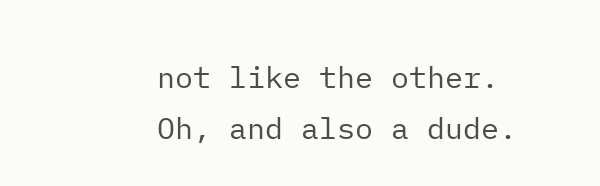not like the other. Oh, and also a dude.